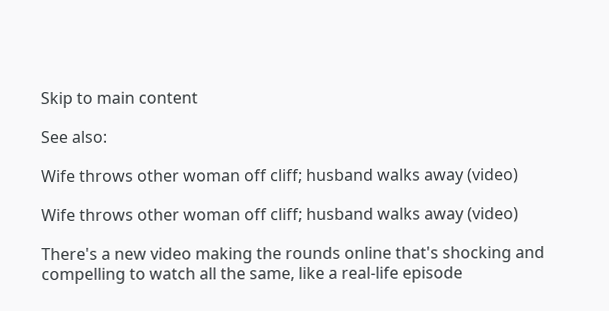Skip to main content

See also:

Wife throws other woman off cliff; husband walks away (video)

Wife throws other woman off cliff; husband walks away (video)

There's a new video making the rounds online that's shocking and compelling to watch all the same, like a real-life episode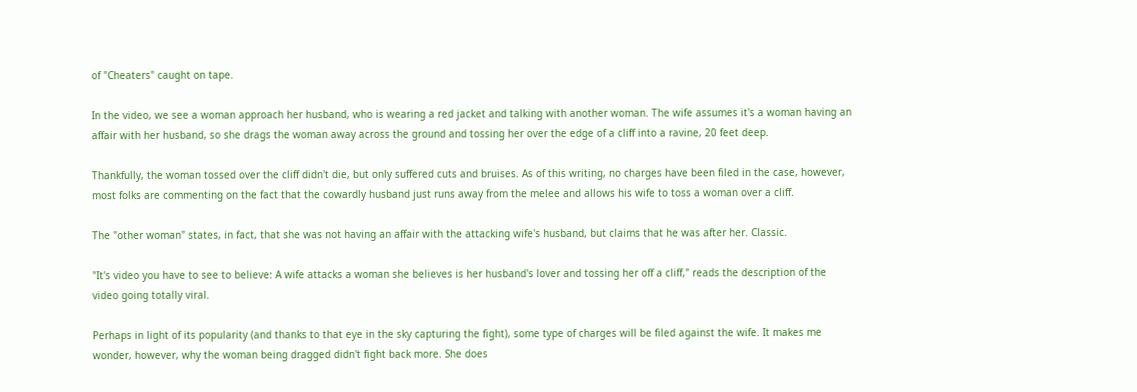of "Cheaters" caught on tape.

In the video, we see a woman approach her husband, who is wearing a red jacket and talking with another woman. The wife assumes it's a woman having an affair with her husband, so she drags the woman away across the ground and tossing her over the edge of a cliff into a ravine, 20 feet deep.

Thankfully, the woman tossed over the cliff didn't die, but only suffered cuts and bruises. As of this writing, no charges have been filed in the case, however, most folks are commenting on the fact that the cowardly husband just runs away from the melee and allows his wife to toss a woman over a cliff.

The "other woman" states, in fact, that she was not having an affair with the attacking wife's husband, but claims that he was after her. Classic.

"It's video you have to see to believe: A wife attacks a woman she believes is her husband's lover and tossing her off a cliff," reads the description of the video going totally viral.

Perhaps in light of its popularity (and thanks to that eye in the sky capturing the fight), some type of charges will be filed against the wife. It makes me wonder, however, why the woman being dragged didn't fight back more. She does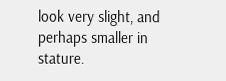look very slight, and perhaps smaller in stature.